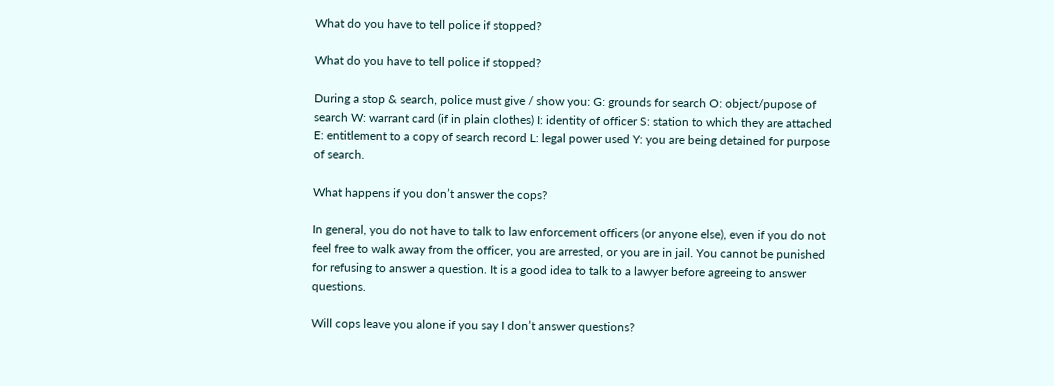What do you have to tell police if stopped?

What do you have to tell police if stopped?

During a stop & search, police must give / show you: G: grounds for search O: object/pupose of search W: warrant card (if in plain clothes) I: identity of officer S: station to which they are attached E: entitlement to a copy of search record L: legal power used Y: you are being detained for purpose of search.

What happens if you don’t answer the cops?

In general, you do not have to talk to law enforcement officers (or anyone else), even if you do not feel free to walk away from the officer, you are arrested, or you are in jail. You cannot be punished for refusing to answer a question. It is a good idea to talk to a lawyer before agreeing to answer questions.

Will cops leave you alone if you say I don’t answer questions?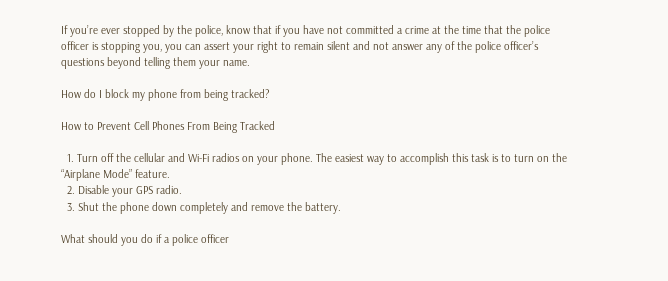If you’re ever stopped by the police, know that if you have not committed a crime at the time that the police officer is stopping you, you can assert your right to remain silent and not answer any of the police officer’s questions beyond telling them your name.

How do I block my phone from being tracked?

How to Prevent Cell Phones From Being Tracked

  1. Turn off the cellular and Wi-Fi radios on your phone. The easiest way to accomplish this task is to turn on the “Airplane Mode” feature.
  2. Disable your GPS radio.
  3. Shut the phone down completely and remove the battery.

What should you do if a police officer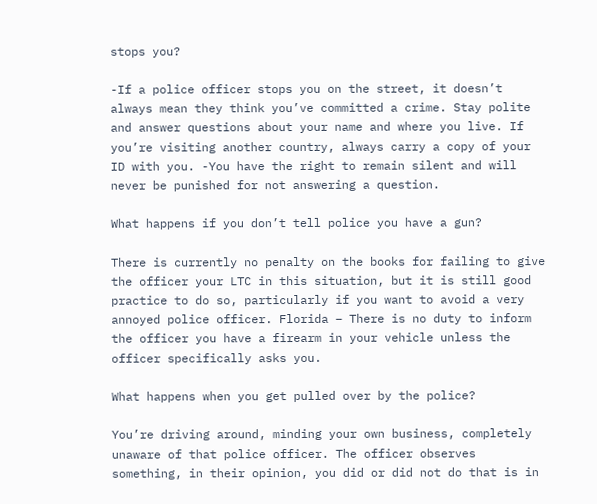stops you?

-If a police officer stops you on the street, it doesn’t always mean they think you’ve committed a crime. Stay polite and answer questions about your name and where you live. If you’re visiting another country, always carry a copy of your ID with you. -You have the right to remain silent and will never be punished for not answering a question.

What happens if you don’t tell police you have a gun?

There is currently no penalty on the books for failing to give the officer your LTC in this situation, but it is still good practice to do so, particularly if you want to avoid a very annoyed police officer. Florida – There is no duty to inform the officer you have a firearm in your vehicle unless the officer specifically asks you.

What happens when you get pulled over by the police?

You’re driving around, minding your own business, completely unaware of that police officer. The officer observes something, in their opinion, you did or did not do that is in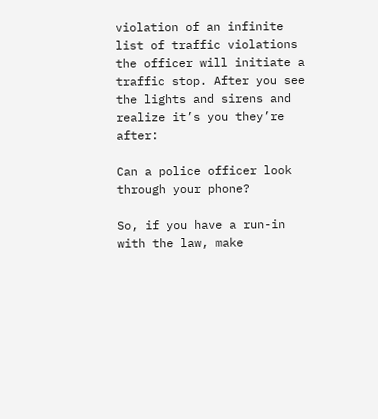violation of an infinite list of traffic violations the officer will initiate a traffic stop. After you see the lights and sirens and realize it’s you they’re after:

Can a police officer look through your phone?

So, if you have a run-in with the law, make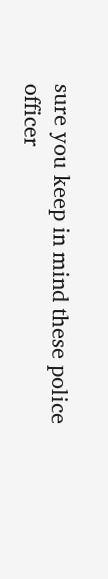sure you keep in mind these police officer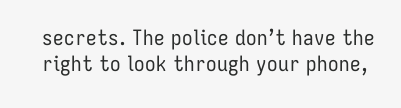secrets. The police don’t have the right to look through your phone,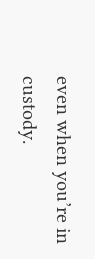even when you’re in custody.